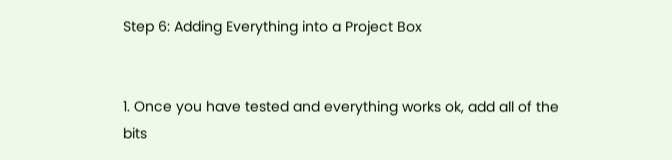Step 6: Adding Everything into a Project Box


1. Once you have tested and everything works ok, add all of the bits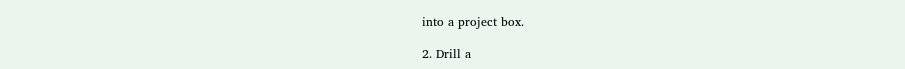into a project box.

2. Drill a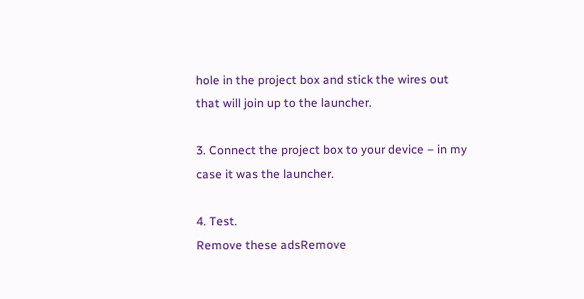hole in the project box and stick the wires out that will join up to the launcher.

3. Connect the project box to your device – in my case it was the launcher.

4. Test.
Remove these adsRemove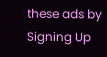these ads by Signing Up